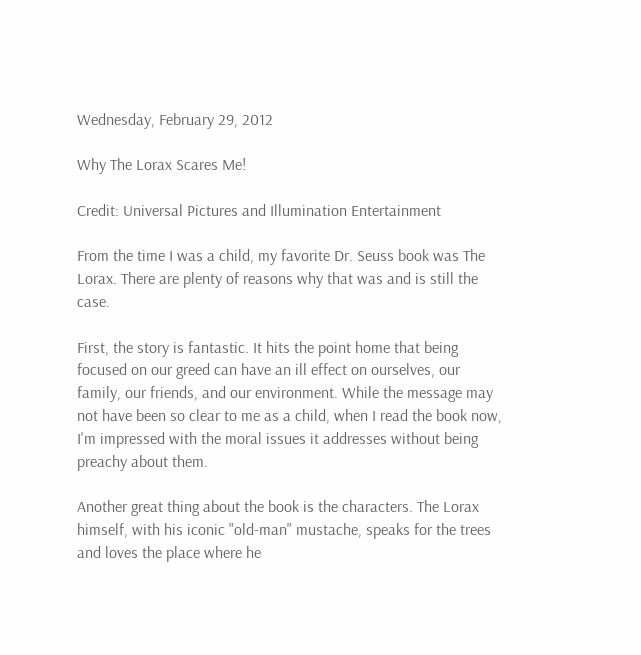Wednesday, February 29, 2012

Why The Lorax Scares Me!

Credit: Universal Pictures and Illumination Entertainment

From the time I was a child, my favorite Dr. Seuss book was The Lorax. There are plenty of reasons why that was and is still the case.

First, the story is fantastic. It hits the point home that being focused on our greed can have an ill effect on ourselves, our family, our friends, and our environment. While the message may not have been so clear to me as a child, when I read the book now, I'm impressed with the moral issues it addresses without being preachy about them.

Another great thing about the book is the characters. The Lorax himself, with his iconic "old-man" mustache, speaks for the trees and loves the place where he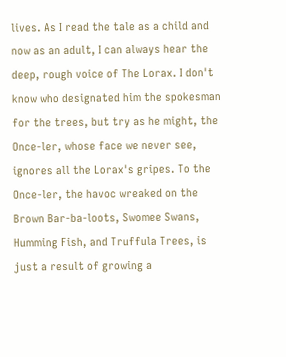lives. As I read the tale as a child and now as an adult, I can always hear the deep, rough voice of The Lorax. I don't know who designated him the spokesman for the trees, but try as he might, the Once-ler, whose face we never see, ignores all the Lorax's gripes. To the Once-ler, the havoc wreaked on the Brown Bar-ba-loots, Swomee Swans, Humming Fish, and Truffula Trees, is just a result of growing a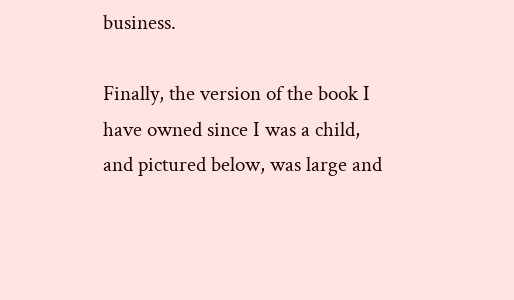business.

Finally, the version of the book I have owned since I was a child, and pictured below, was large and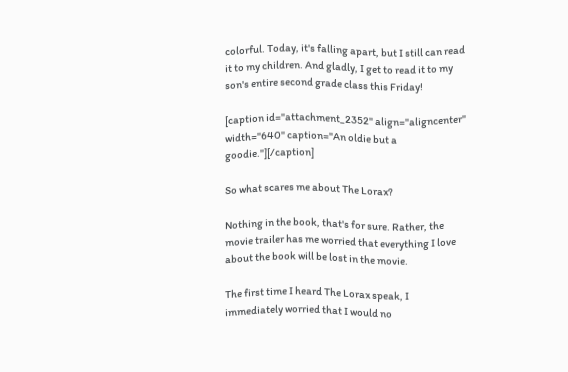colorful. Today, it's falling apart, but I still can read it to my children. And gladly, I get to read it to my son's entire second grade class this Friday!

[caption id="attachment_2352" align="aligncenter" width="640" caption="An oldie but a goodie."][/caption]

So what scares me about The Lorax?

Nothing in the book, that's for sure. Rather, the movie trailer has me worried that everything I love about the book will be lost in the movie.

The first time I heard The Lorax speak, I immediately worried that I would no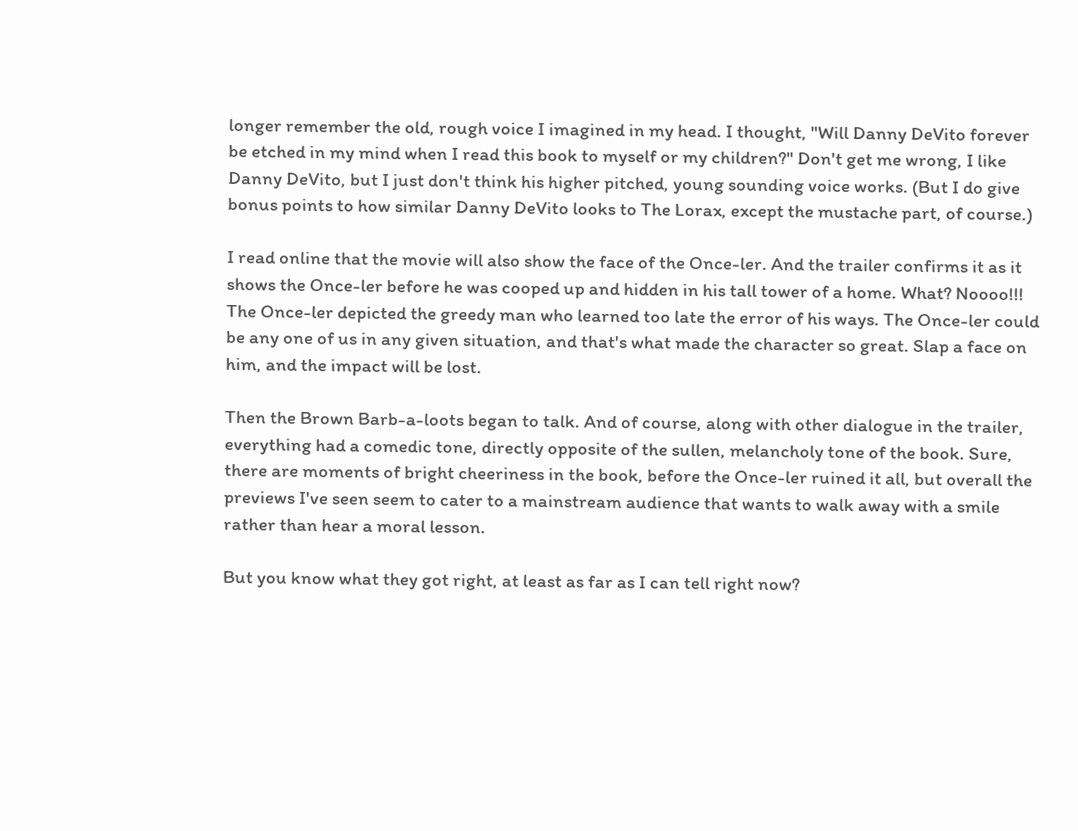longer remember the old, rough voice I imagined in my head. I thought, "Will Danny DeVito forever be etched in my mind when I read this book to myself or my children?" Don't get me wrong, I like Danny DeVito, but I just don't think his higher pitched, young sounding voice works. (But I do give bonus points to how similar Danny DeVito looks to The Lorax, except the mustache part, of course.)

I read online that the movie will also show the face of the Once-ler. And the trailer confirms it as it shows the Once-ler before he was cooped up and hidden in his tall tower of a home. What? Noooo!!! The Once-ler depicted the greedy man who learned too late the error of his ways. The Once-ler could be any one of us in any given situation, and that's what made the character so great. Slap a face on him, and the impact will be lost.

Then the Brown Barb-a-loots began to talk. And of course, along with other dialogue in the trailer, everything had a comedic tone, directly opposite of the sullen, melancholy tone of the book. Sure, there are moments of bright cheeriness in the book, before the Once-ler ruined it all, but overall the previews I've seen seem to cater to a mainstream audience that wants to walk away with a smile rather than hear a moral lesson.

But you know what they got right, at least as far as I can tell right now?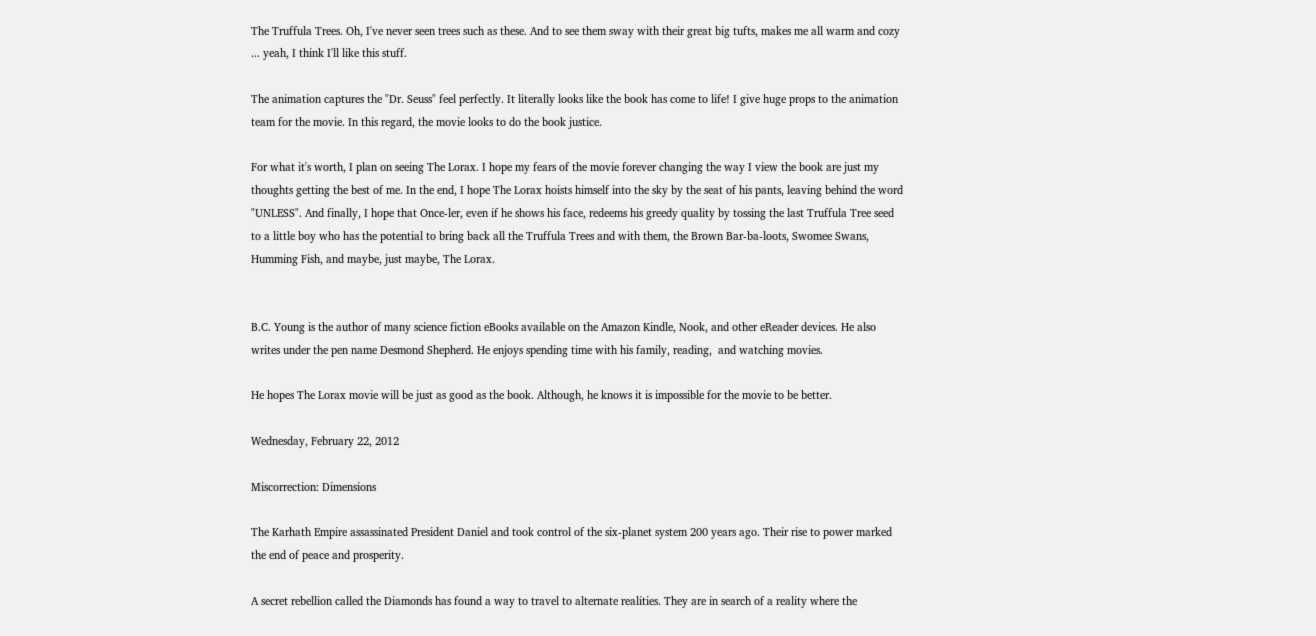The Truffula Trees. Oh, I've never seen trees such as these. And to see them sway with their great big tufts, makes me all warm and cozy ... yeah, I think I'll like this stuff.

The animation captures the "Dr. Seuss" feel perfectly. It literally looks like the book has come to life! I give huge props to the animation team for the movie. In this regard, the movie looks to do the book justice.

For what it's worth, I plan on seeing The Lorax. I hope my fears of the movie forever changing the way I view the book are just my thoughts getting the best of me. In the end, I hope The Lorax hoists himself into the sky by the seat of his pants, leaving behind the word "UNLESS". And finally, I hope that Once-ler, even if he shows his face, redeems his greedy quality by tossing the last Truffula Tree seed to a little boy who has the potential to bring back all the Truffula Trees and with them, the Brown Bar-ba-loots, Swomee Swans, Humming Fish, and maybe, just maybe, The Lorax.


B.C. Young is the author of many science fiction eBooks available on the Amazon Kindle, Nook, and other eReader devices. He also writes under the pen name Desmond Shepherd. He enjoys spending time with his family, reading,  and watching movies.

He hopes The Lorax movie will be just as good as the book. Although, he knows it is impossible for the movie to be better.

Wednesday, February 22, 2012

Miscorrection: Dimensions

The Karhath Empire assassinated President Daniel and took control of the six-planet system 200 years ago. Their rise to power marked the end of peace and prosperity.

A secret rebellion called the Diamonds has found a way to travel to alternate realities. They are in search of a reality where the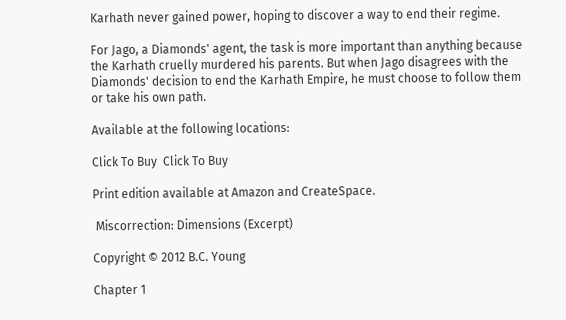Karhath never gained power, hoping to discover a way to end their regime.

For Jago, a Diamonds' agent, the task is more important than anything because the Karhath cruelly murdered his parents. But when Jago disagrees with the Diamonds' decision to end the Karhath Empire, he must choose to follow them or take his own path.

Available at the following locations:

Click To Buy  Click To Buy

Print edition available at Amazon and CreateSpace.

 Miscorrection: Dimensions (Excerpt)

Copyright © 2012 B.C. Young

Chapter 1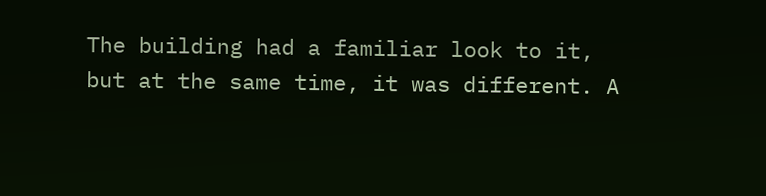The building had a familiar look to it, but at the same time, it was different. A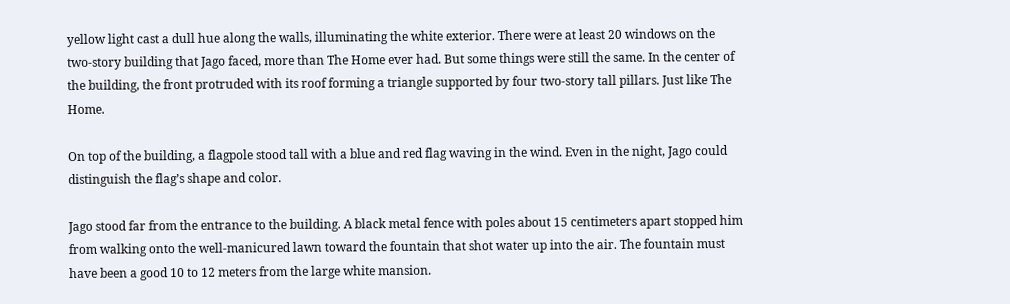yellow light cast a dull hue along the walls, illuminating the white exterior. There were at least 20 windows on the two-story building that Jago faced, more than The Home ever had. But some things were still the same. In the center of the building, the front protruded with its roof forming a triangle supported by four two-story tall pillars. Just like The Home.

On top of the building, a flagpole stood tall with a blue and red flag waving in the wind. Even in the night, Jago could distinguish the flag’s shape and color.

Jago stood far from the entrance to the building. A black metal fence with poles about 15 centimeters apart stopped him from walking onto the well-manicured lawn toward the fountain that shot water up into the air. The fountain must have been a good 10 to 12 meters from the large white mansion.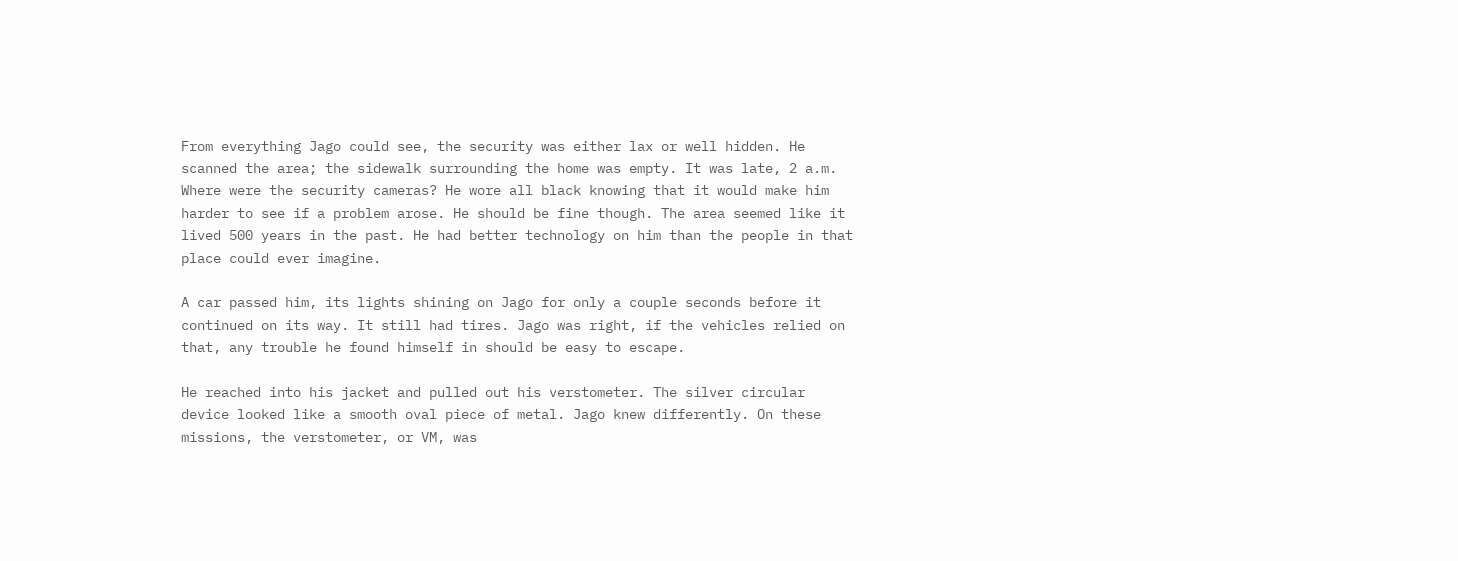From everything Jago could see, the security was either lax or well hidden. He scanned the area; the sidewalk surrounding the home was empty. It was late, 2 a.m. Where were the security cameras? He wore all black knowing that it would make him harder to see if a problem arose. He should be fine though. The area seemed like it lived 500 years in the past. He had better technology on him than the people in that place could ever imagine.

A car passed him, its lights shining on Jago for only a couple seconds before it continued on its way. It still had tires. Jago was right, if the vehicles relied on that, any trouble he found himself in should be easy to escape.

He reached into his jacket and pulled out his verstometer. The silver circular device looked like a smooth oval piece of metal. Jago knew differently. On these missions, the verstometer, or VM, was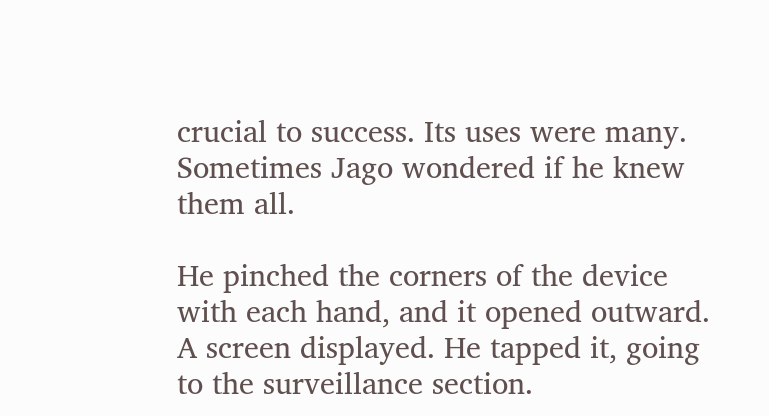crucial to success. Its uses were many. Sometimes Jago wondered if he knew them all.

He pinched the corners of the device with each hand, and it opened outward. A screen displayed. He tapped it, going to the surveillance section.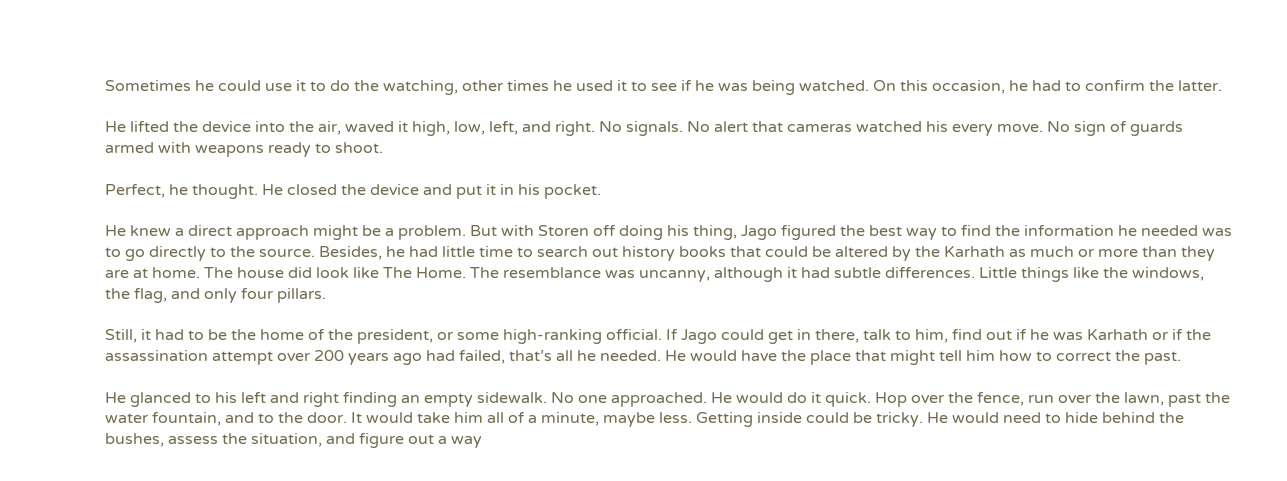Sometimes he could use it to do the watching, other times he used it to see if he was being watched. On this occasion, he had to confirm the latter.

He lifted the device into the air, waved it high, low, left, and right. No signals. No alert that cameras watched his every move. No sign of guards armed with weapons ready to shoot.

Perfect, he thought. He closed the device and put it in his pocket.

He knew a direct approach might be a problem. But with Storen off doing his thing, Jago figured the best way to find the information he needed was to go directly to the source. Besides, he had little time to search out history books that could be altered by the Karhath as much or more than they are at home. The house did look like The Home. The resemblance was uncanny, although it had subtle differences. Little things like the windows, the flag, and only four pillars.

Still, it had to be the home of the president, or some high-ranking official. If Jago could get in there, talk to him, find out if he was Karhath or if the assassination attempt over 200 years ago had failed, that’s all he needed. He would have the place that might tell him how to correct the past.

He glanced to his left and right finding an empty sidewalk. No one approached. He would do it quick. Hop over the fence, run over the lawn, past the water fountain, and to the door. It would take him all of a minute, maybe less. Getting inside could be tricky. He would need to hide behind the bushes, assess the situation, and figure out a way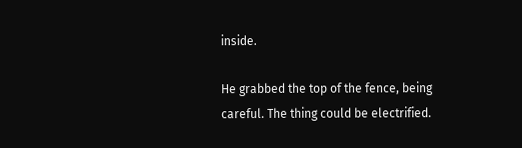inside.

He grabbed the top of the fence, being careful. The thing could be electrified.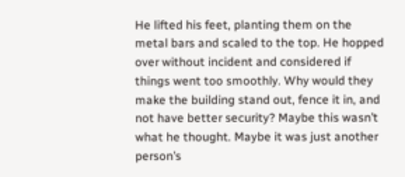He lifted his feet, planting them on the metal bars and scaled to the top. He hopped over without incident and considered if things went too smoothly. Why would they make the building stand out, fence it in, and not have better security? Maybe this wasn’t what he thought. Maybe it was just another person’s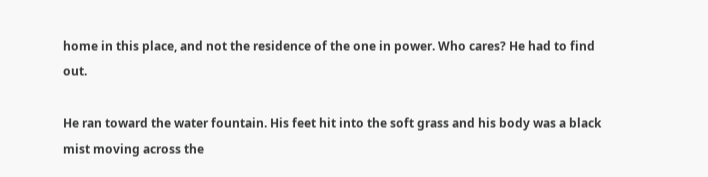home in this place, and not the residence of the one in power. Who cares? He had to find out.

He ran toward the water fountain. His feet hit into the soft grass and his body was a black mist moving across the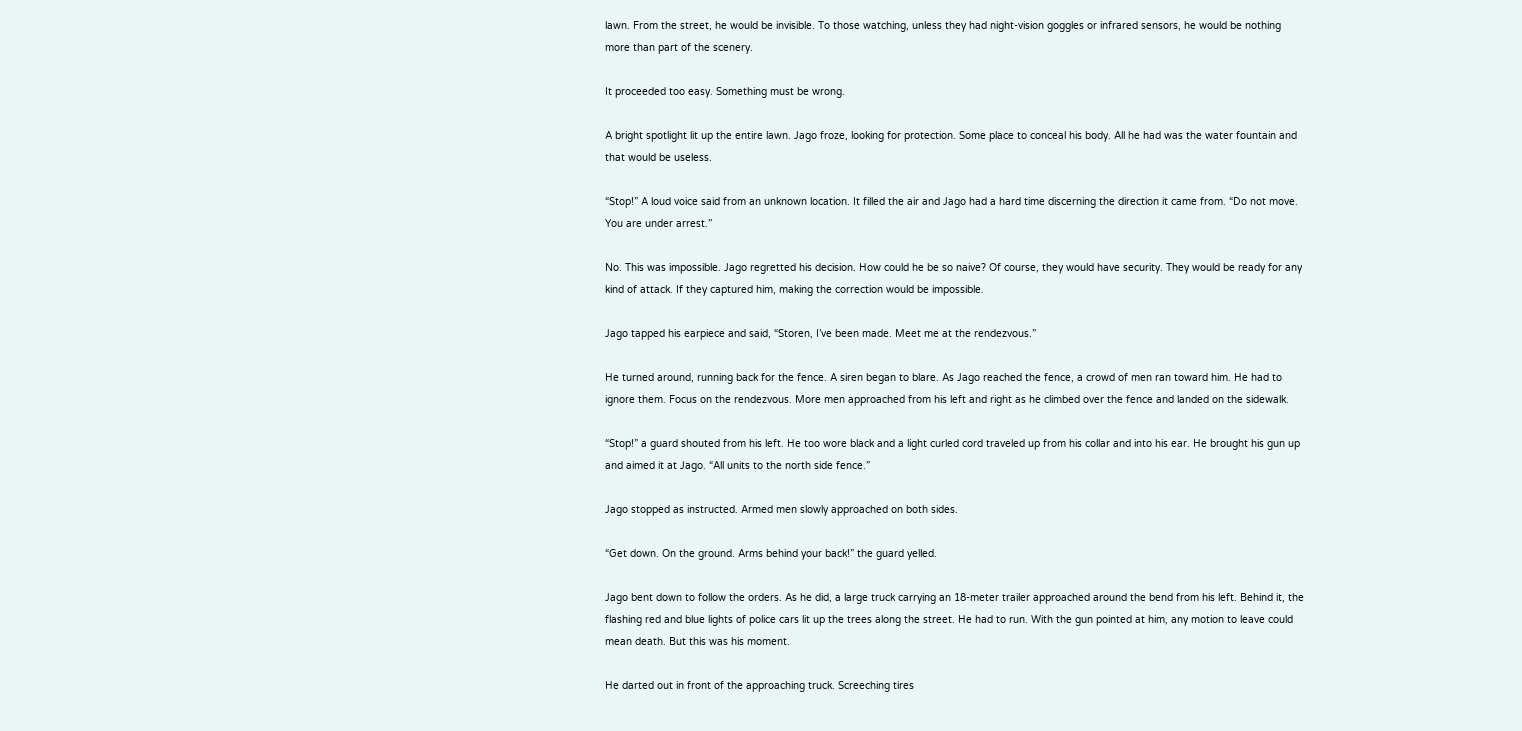lawn. From the street, he would be invisible. To those watching, unless they had night-vision goggles or infrared sensors, he would be nothing more than part of the scenery.

It proceeded too easy. Something must be wrong.

A bright spotlight lit up the entire lawn. Jago froze, looking for protection. Some place to conceal his body. All he had was the water fountain and that would be useless.

“Stop!” A loud voice said from an unknown location. It filled the air and Jago had a hard time discerning the direction it came from. “Do not move. You are under arrest.”

No. This was impossible. Jago regretted his decision. How could he be so naive? Of course, they would have security. They would be ready for any kind of attack. If they captured him, making the correction would be impossible.

Jago tapped his earpiece and said, “Storen, I’ve been made. Meet me at the rendezvous.”

He turned around, running back for the fence. A siren began to blare. As Jago reached the fence, a crowd of men ran toward him. He had to ignore them. Focus on the rendezvous. More men approached from his left and right as he climbed over the fence and landed on the sidewalk.

“Stop!” a guard shouted from his left. He too wore black and a light curled cord traveled up from his collar and into his ear. He brought his gun up and aimed it at Jago. “All units to the north side fence.”

Jago stopped as instructed. Armed men slowly approached on both sides.

“Get down. On the ground. Arms behind your back!” the guard yelled.

Jago bent down to follow the orders. As he did, a large truck carrying an 18-meter trailer approached around the bend from his left. Behind it, the flashing red and blue lights of police cars lit up the trees along the street. He had to run. With the gun pointed at him, any motion to leave could mean death. But this was his moment.

He darted out in front of the approaching truck. Screeching tires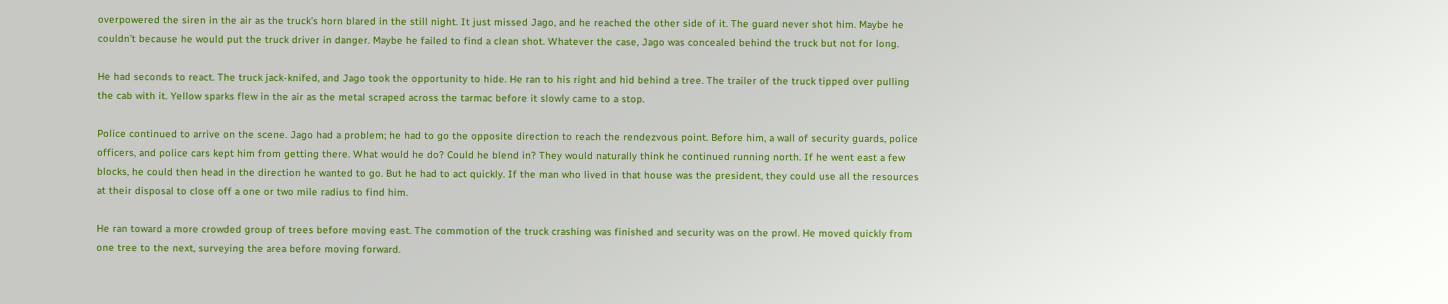overpowered the siren in the air as the truck’s horn blared in the still night. It just missed Jago, and he reached the other side of it. The guard never shot him. Maybe he couldn’t because he would put the truck driver in danger. Maybe he failed to find a clean shot. Whatever the case, Jago was concealed behind the truck but not for long.

He had seconds to react. The truck jack-knifed, and Jago took the opportunity to hide. He ran to his right and hid behind a tree. The trailer of the truck tipped over pulling the cab with it. Yellow sparks flew in the air as the metal scraped across the tarmac before it slowly came to a stop.

Police continued to arrive on the scene. Jago had a problem; he had to go the opposite direction to reach the rendezvous point. Before him, a wall of security guards, police officers, and police cars kept him from getting there. What would he do? Could he blend in? They would naturally think he continued running north. If he went east a few blocks, he could then head in the direction he wanted to go. But he had to act quickly. If the man who lived in that house was the president, they could use all the resources at their disposal to close off a one or two mile radius to find him.

He ran toward a more crowded group of trees before moving east. The commotion of the truck crashing was finished and security was on the prowl. He moved quickly from one tree to the next, surveying the area before moving forward.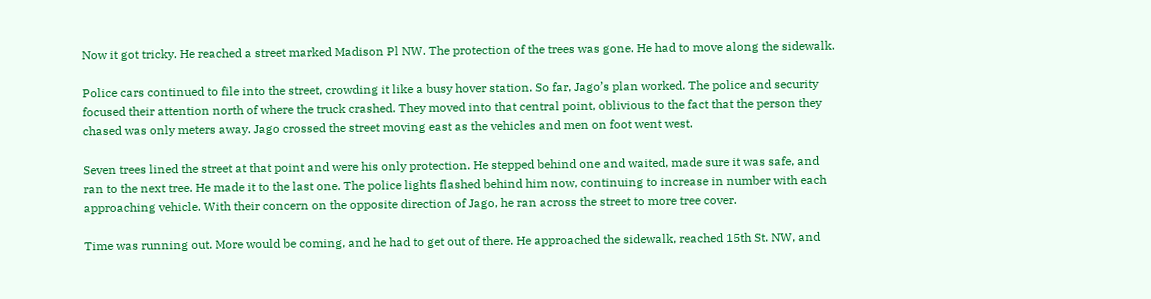Now it got tricky. He reached a street marked Madison Pl NW. The protection of the trees was gone. He had to move along the sidewalk.

Police cars continued to file into the street, crowding it like a busy hover station. So far, Jago’s plan worked. The police and security focused their attention north of where the truck crashed. They moved into that central point, oblivious to the fact that the person they chased was only meters away. Jago crossed the street moving east as the vehicles and men on foot went west.

Seven trees lined the street at that point and were his only protection. He stepped behind one and waited, made sure it was safe, and ran to the next tree. He made it to the last one. The police lights flashed behind him now, continuing to increase in number with each approaching vehicle. With their concern on the opposite direction of Jago, he ran across the street to more tree cover.

Time was running out. More would be coming, and he had to get out of there. He approached the sidewalk, reached 15th St. NW, and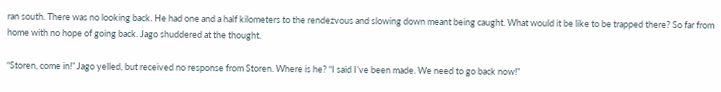ran south. There was no looking back. He had one and a half kilometers to the rendezvous and slowing down meant being caught. What would it be like to be trapped there? So far from home with no hope of going back. Jago shuddered at the thought.

“Storen, come in!” Jago yelled, but received no response from Storen. Where is he? “I said I’ve been made. We need to go back now!”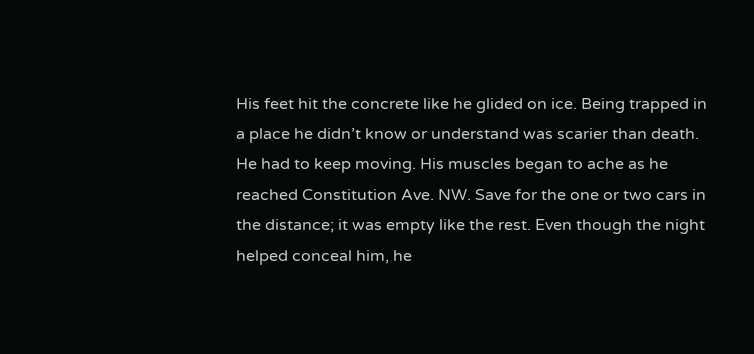His feet hit the concrete like he glided on ice. Being trapped in a place he didn’t know or understand was scarier than death. He had to keep moving. His muscles began to ache as he reached Constitution Ave. NW. Save for the one or two cars in the distance; it was empty like the rest. Even though the night helped conceal him, he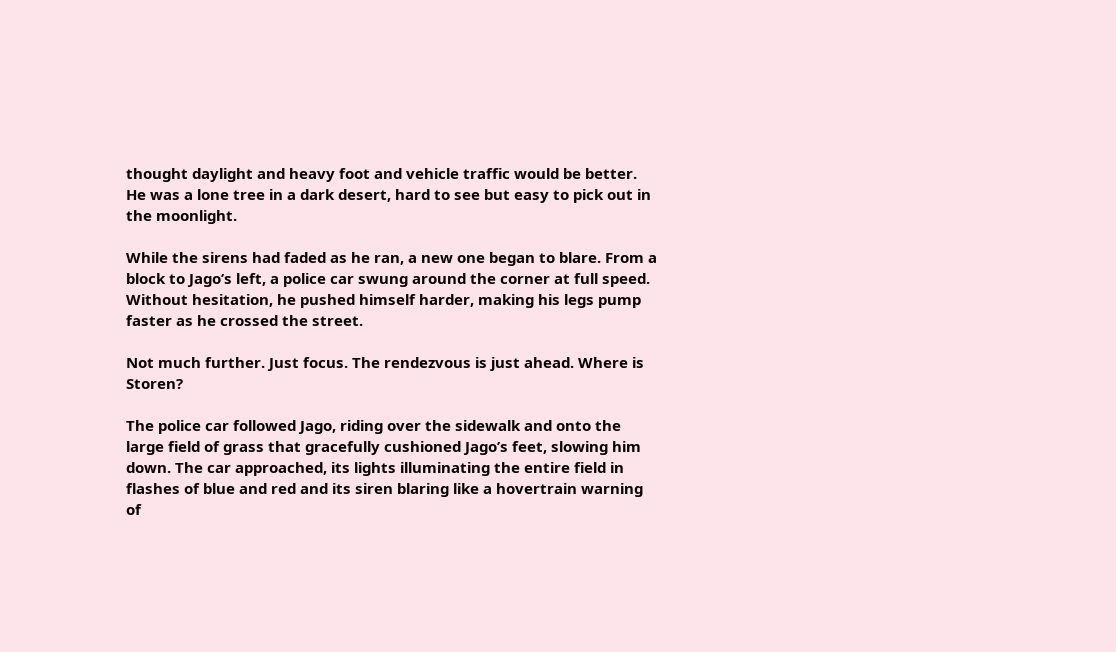thought daylight and heavy foot and vehicle traffic would be better. He was a lone tree in a dark desert, hard to see but easy to pick out in the moonlight.

While the sirens had faded as he ran, a new one began to blare. From a block to Jago’s left, a police car swung around the corner at full speed. Without hesitation, he pushed himself harder, making his legs pump faster as he crossed the street.

Not much further. Just focus. The rendezvous is just ahead. Where is Storen?

The police car followed Jago, riding over the sidewalk and onto the large field of grass that gracefully cushioned Jago’s feet, slowing him down. The car approached, its lights illuminating the entire field in flashes of blue and red and its siren blaring like a hovertrain warning of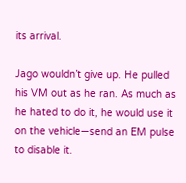its arrival.

Jago wouldn’t give up. He pulled his VM out as he ran. As much as he hated to do it, he would use it on the vehicle—send an EM pulse to disable it.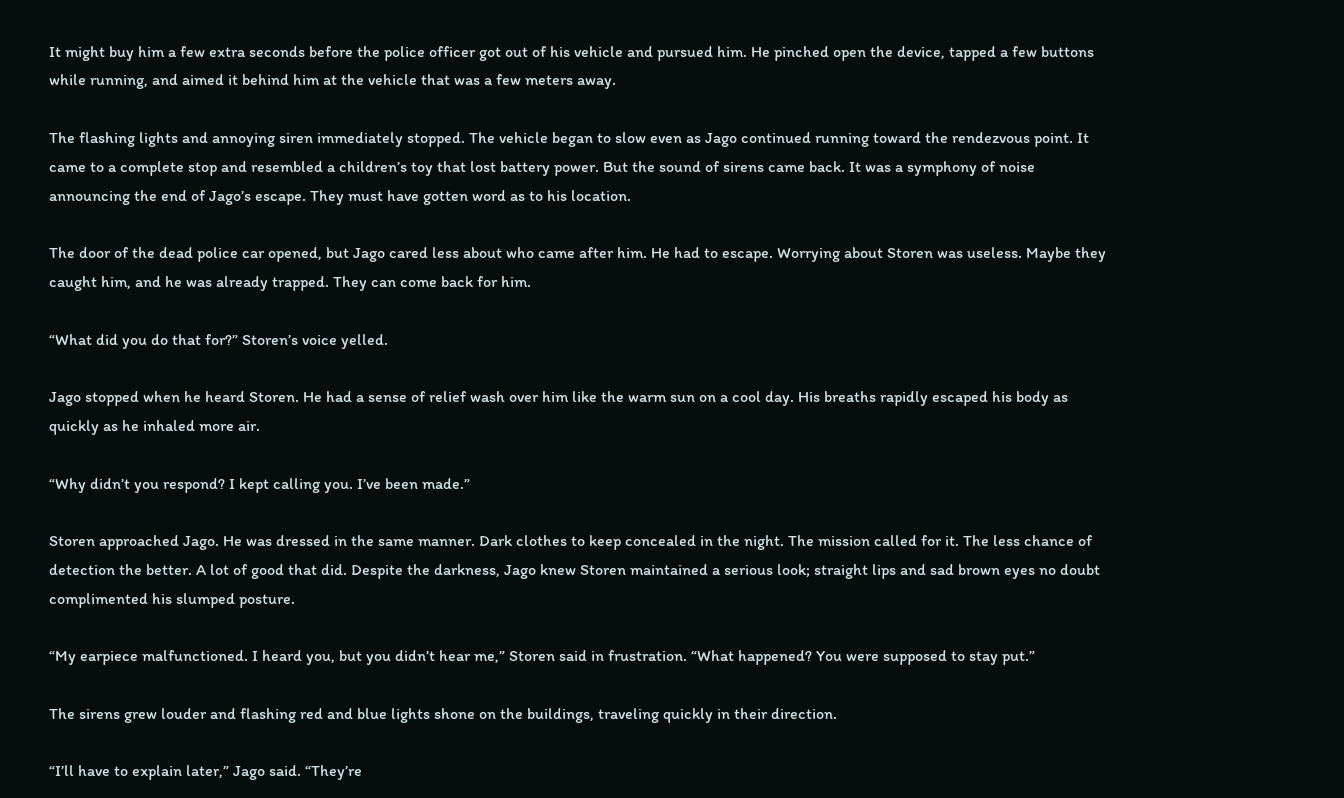It might buy him a few extra seconds before the police officer got out of his vehicle and pursued him. He pinched open the device, tapped a few buttons while running, and aimed it behind him at the vehicle that was a few meters away.

The flashing lights and annoying siren immediately stopped. The vehicle began to slow even as Jago continued running toward the rendezvous point. It came to a complete stop and resembled a children’s toy that lost battery power. But the sound of sirens came back. It was a symphony of noise announcing the end of Jago’s escape. They must have gotten word as to his location.

The door of the dead police car opened, but Jago cared less about who came after him. He had to escape. Worrying about Storen was useless. Maybe they caught him, and he was already trapped. They can come back for him.

“What did you do that for?” Storen’s voice yelled.

Jago stopped when he heard Storen. He had a sense of relief wash over him like the warm sun on a cool day. His breaths rapidly escaped his body as quickly as he inhaled more air.

“Why didn’t you respond? I kept calling you. I’ve been made.”

Storen approached Jago. He was dressed in the same manner. Dark clothes to keep concealed in the night. The mission called for it. The less chance of detection the better. A lot of good that did. Despite the darkness, Jago knew Storen maintained a serious look; straight lips and sad brown eyes no doubt complimented his slumped posture.

“My earpiece malfunctioned. I heard you, but you didn’t hear me,” Storen said in frustration. “What happened? You were supposed to stay put.”

The sirens grew louder and flashing red and blue lights shone on the buildings, traveling quickly in their direction.

“I’ll have to explain later,” Jago said. “They’re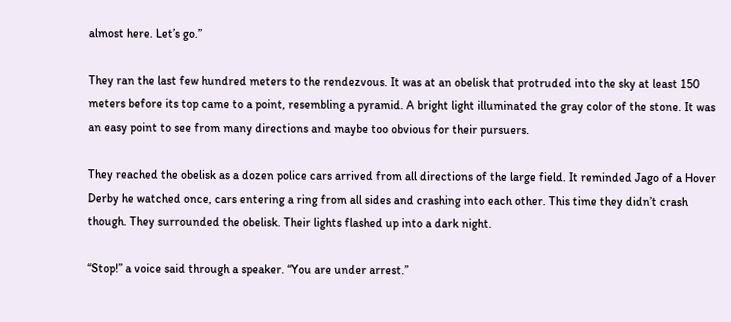almost here. Let’s go.”

They ran the last few hundred meters to the rendezvous. It was at an obelisk that protruded into the sky at least 150 meters before its top came to a point, resembling a pyramid. A bright light illuminated the gray color of the stone. It was an easy point to see from many directions and maybe too obvious for their pursuers.

They reached the obelisk as a dozen police cars arrived from all directions of the large field. It reminded Jago of a Hover Derby he watched once, cars entering a ring from all sides and crashing into each other. This time they didn’t crash though. They surrounded the obelisk. Their lights flashed up into a dark night.

“Stop!” a voice said through a speaker. “You are under arrest.”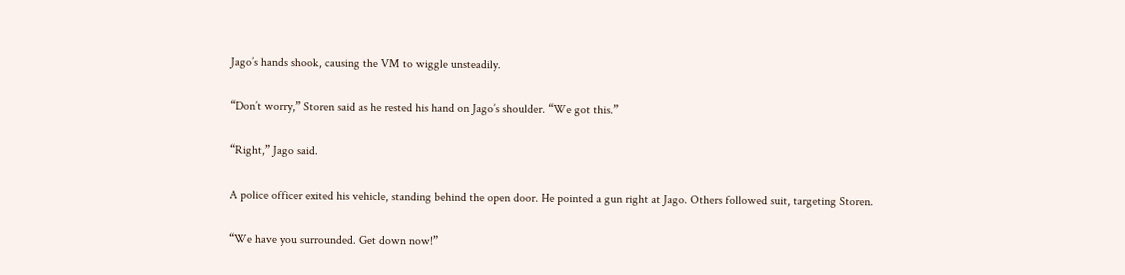Jago’s hands shook, causing the VM to wiggle unsteadily.

“Don’t worry,” Storen said as he rested his hand on Jago’s shoulder. “We got this.”

“Right,” Jago said.

A police officer exited his vehicle, standing behind the open door. He pointed a gun right at Jago. Others followed suit, targeting Storen.

“We have you surrounded. Get down now!”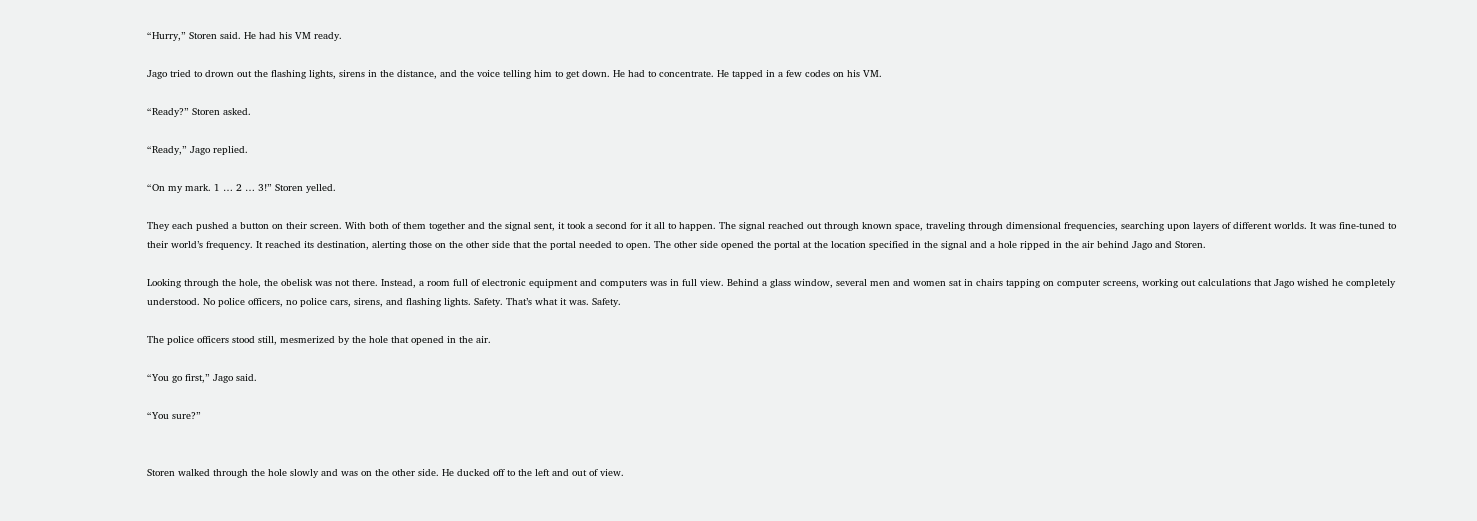“Hurry,” Storen said. He had his VM ready.

Jago tried to drown out the flashing lights, sirens in the distance, and the voice telling him to get down. He had to concentrate. He tapped in a few codes on his VM.

“Ready?” Storen asked.

“Ready,” Jago replied.

“On my mark. 1 … 2 … 3!” Storen yelled.

They each pushed a button on their screen. With both of them together and the signal sent, it took a second for it all to happen. The signal reached out through known space, traveling through dimensional frequencies, searching upon layers of different worlds. It was fine-tuned to their world’s frequency. It reached its destination, alerting those on the other side that the portal needed to open. The other side opened the portal at the location specified in the signal and a hole ripped in the air behind Jago and Storen.

Looking through the hole, the obelisk was not there. Instead, a room full of electronic equipment and computers was in full view. Behind a glass window, several men and women sat in chairs tapping on computer screens, working out calculations that Jago wished he completely understood. No police officers, no police cars, sirens, and flashing lights. Safety. That’s what it was. Safety.

The police officers stood still, mesmerized by the hole that opened in the air.

“You go first,” Jago said.

“You sure?”


Storen walked through the hole slowly and was on the other side. He ducked off to the left and out of view.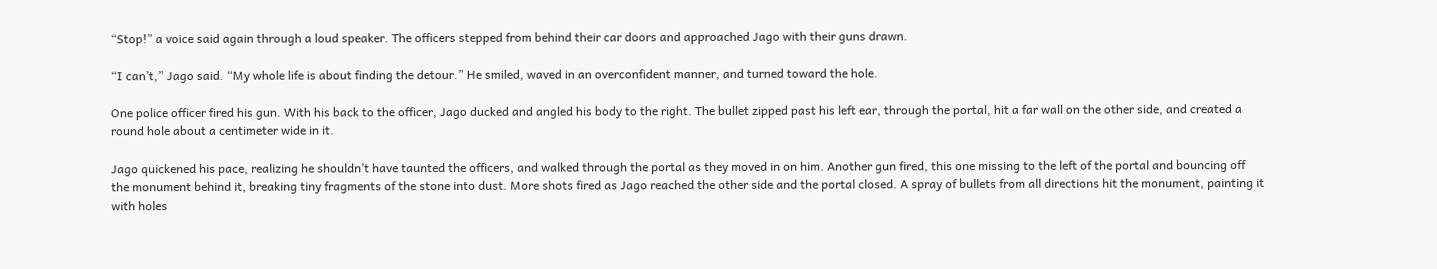“Stop!” a voice said again through a loud speaker. The officers stepped from behind their car doors and approached Jago with their guns drawn.

“I can’t,” Jago said. “My whole life is about finding the detour.” He smiled, waved in an overconfident manner, and turned toward the hole.

One police officer fired his gun. With his back to the officer, Jago ducked and angled his body to the right. The bullet zipped past his left ear, through the portal, hit a far wall on the other side, and created a round hole about a centimeter wide in it.

Jago quickened his pace, realizing he shouldn’t have taunted the officers, and walked through the portal as they moved in on him. Another gun fired, this one missing to the left of the portal and bouncing off the monument behind it, breaking tiny fragments of the stone into dust. More shots fired as Jago reached the other side and the portal closed. A spray of bullets from all directions hit the monument, painting it with holes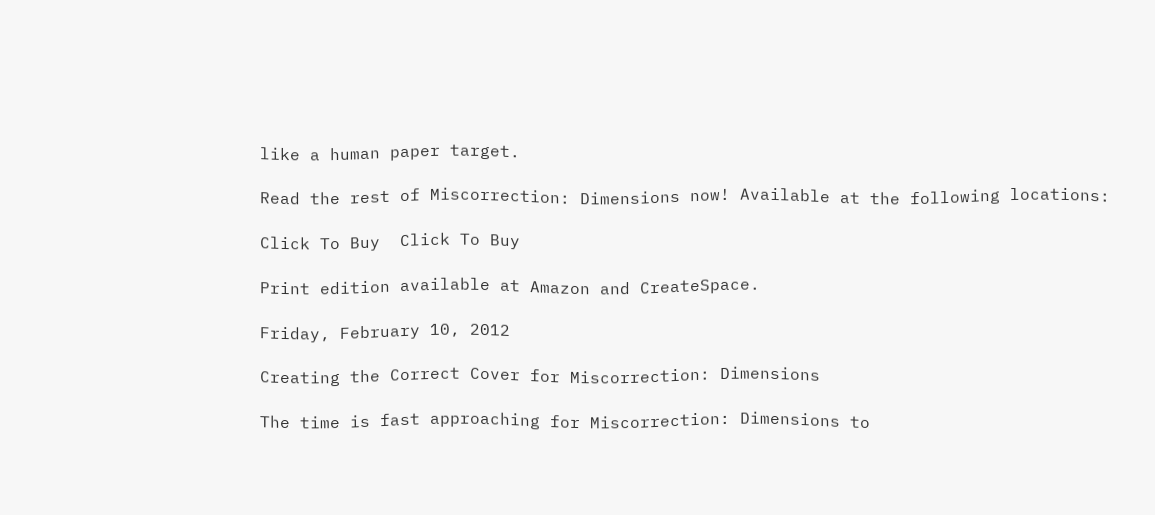like a human paper target.

Read the rest of Miscorrection: Dimensions now! Available at the following locations:

Click To Buy  Click To Buy

Print edition available at Amazon and CreateSpace.

Friday, February 10, 2012

Creating the Correct Cover for Miscorrection: Dimensions

The time is fast approaching for Miscorrection: Dimensions to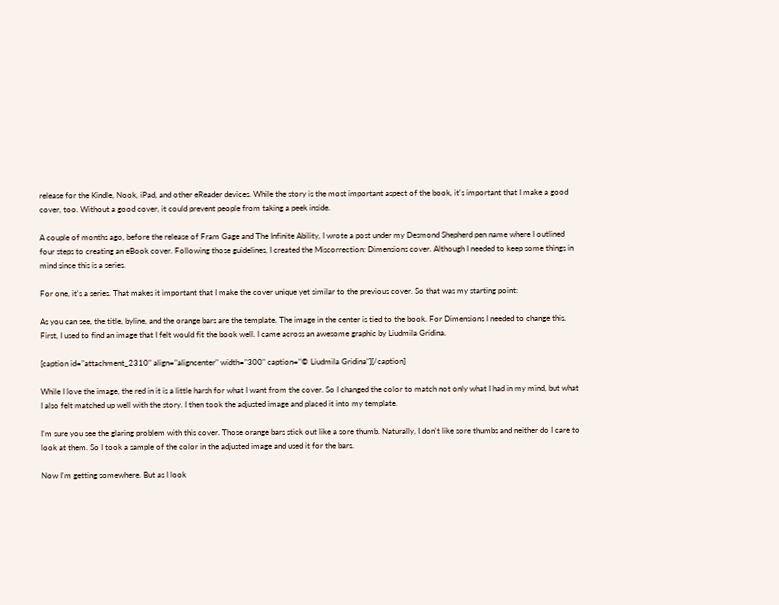release for the Kindle, Nook, iPad, and other eReader devices. While the story is the most important aspect of the book, it's important that I make a good cover, too. Without a good cover, it could prevent people from taking a peek inside.

A couple of months ago, before the release of Fram Gage and The Infinite Ability, I wrote a post under my Desmond Shepherd pen name where I outlined four steps to creating an eBook cover. Following those guidelines, I created the Miscorrection: Dimensions cover. Although I needed to keep some things in mind since this is a series.

For one, it's a series. That makes it important that I make the cover unique yet similar to the previous cover. So that was my starting point:

As you can see, the title, byline, and the orange bars are the template. The image in the center is tied to the book. For Dimensions I needed to change this. First, I used to find an image that I felt would fit the book well. I came across an awesome graphic by Liudmila Gridina.

[caption id="attachment_2310" align="aligncenter" width="300" caption="© Liudmila Gridina"][/caption]

While I love the image, the red in it is a little harsh for what I want from the cover. So I changed the color to match not only what I had in my mind, but what I also felt matched up well with the story. I then took the adjusted image and placed it into my template.

I'm sure you see the glaring problem with this cover. Those orange bars stick out like a sore thumb. Naturally, I don't like sore thumbs and neither do I care to look at them. So I took a sample of the color in the adjusted image and used it for the bars.

Now I'm getting somewhere. But as I look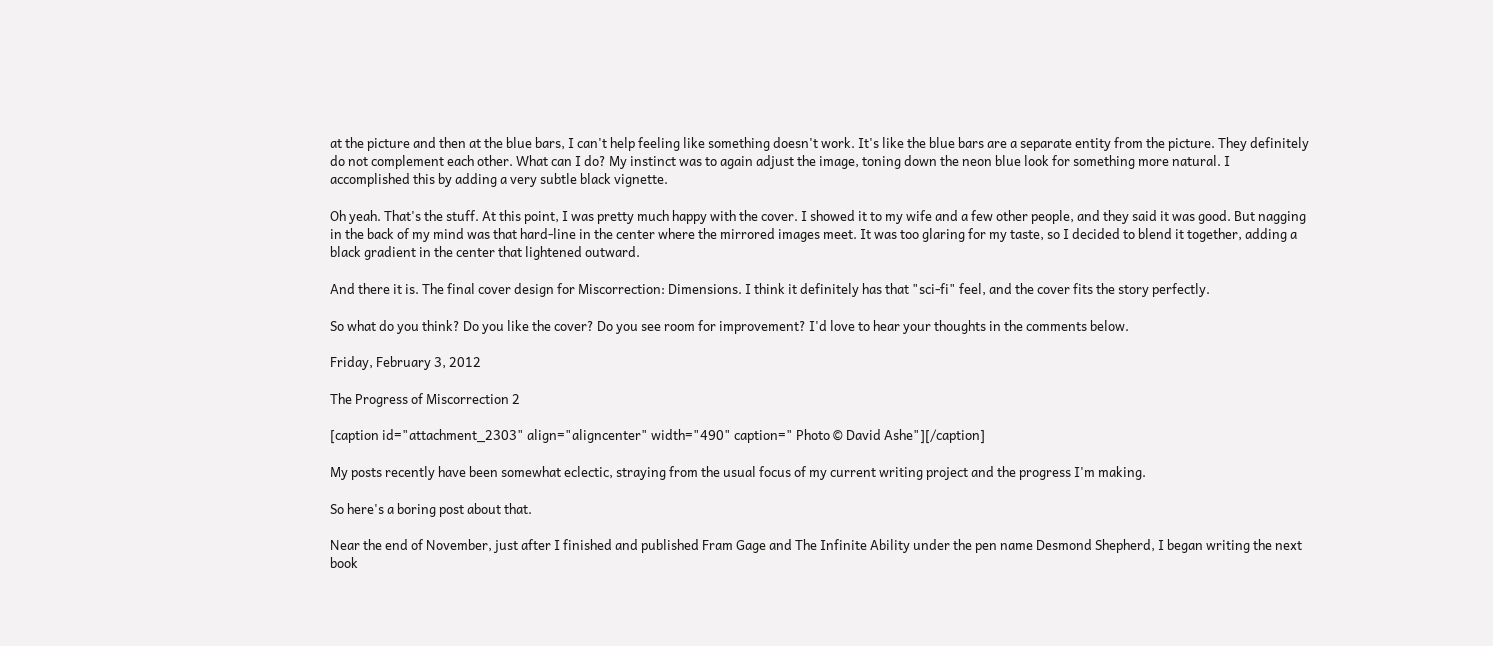at the picture and then at the blue bars, I can't help feeling like something doesn't work. It's like the blue bars are a separate entity from the picture. They definitely do not complement each other. What can I do? My instinct was to again adjust the image, toning down the neon blue look for something more natural. I accomplished this by adding a very subtle black vignette.

Oh yeah. That's the stuff. At this point, I was pretty much happy with the cover. I showed it to my wife and a few other people, and they said it was good. But nagging in the back of my mind was that hard-line in the center where the mirrored images meet. It was too glaring for my taste, so I decided to blend it together, adding a black gradient in the center that lightened outward.

And there it is. The final cover design for Miscorrection: Dimensions. I think it definitely has that "sci-fi" feel, and the cover fits the story perfectly.

So what do you think? Do you like the cover? Do you see room for improvement? I'd love to hear your thoughts in the comments below.

Friday, February 3, 2012

The Progress of Miscorrection 2

[caption id="attachment_2303" align="aligncenter" width="490" caption=" Photo © David Ashe"][/caption]

My posts recently have been somewhat eclectic, straying from the usual focus of my current writing project and the progress I'm making.

So here's a boring post about that.

Near the end of November, just after I finished and published Fram Gage and The Infinite Ability under the pen name Desmond Shepherd, I began writing the next book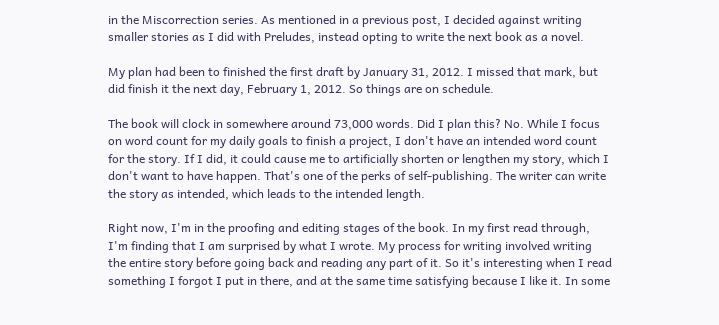in the Miscorrection series. As mentioned in a previous post, I decided against writing smaller stories as I did with Preludes, instead opting to write the next book as a novel.

My plan had been to finished the first draft by January 31, 2012. I missed that mark, but did finish it the next day, February 1, 2012. So things are on schedule.

The book will clock in somewhere around 73,000 words. Did I plan this? No. While I focus on word count for my daily goals to finish a project, I don't have an intended word count for the story. If I did, it could cause me to artificially shorten or lengthen my story, which I don't want to have happen. That's one of the perks of self-publishing. The writer can write the story as intended, which leads to the intended length.

Right now, I'm in the proofing and editing stages of the book. In my first read through, I'm finding that I am surprised by what I wrote. My process for writing involved writing the entire story before going back and reading any part of it. So it's interesting when I read something I forgot I put in there, and at the same time satisfying because I like it. In some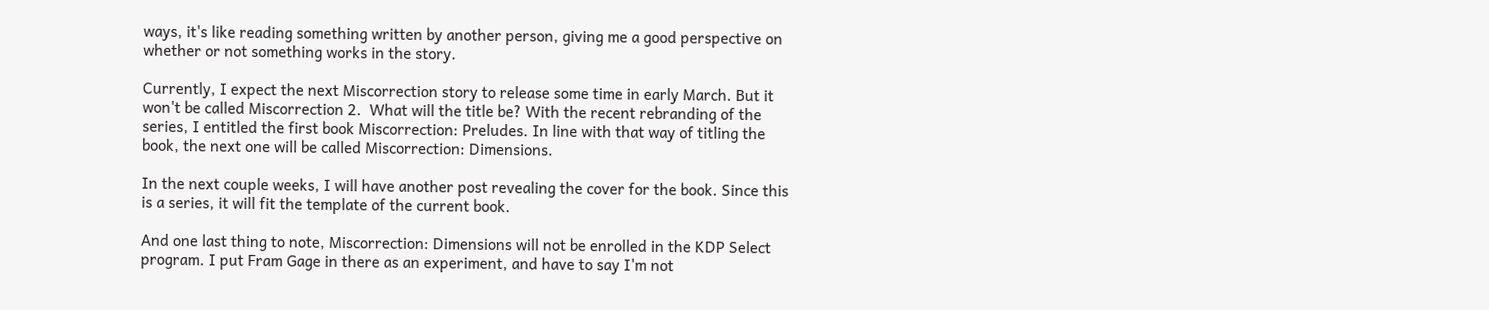ways, it's like reading something written by another person, giving me a good perspective on whether or not something works in the story.

Currently, I expect the next Miscorrection story to release some time in early March. But it won't be called Miscorrection 2.  What will the title be? With the recent rebranding of the series, I entitled the first book Miscorrection: Preludes. In line with that way of titling the book, the next one will be called Miscorrection: Dimensions.

In the next couple weeks, I will have another post revealing the cover for the book. Since this is a series, it will fit the template of the current book.

And one last thing to note, Miscorrection: Dimensions will not be enrolled in the KDP Select program. I put Fram Gage in there as an experiment, and have to say I'm not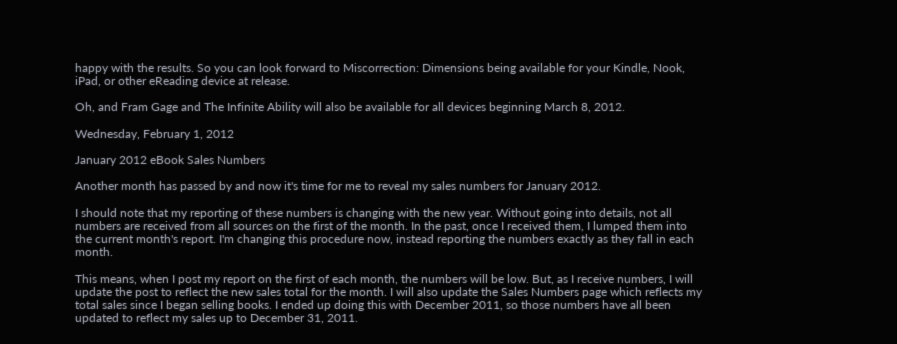happy with the results. So you can look forward to Miscorrection: Dimensions being available for your Kindle, Nook, iPad, or other eReading device at release.

Oh, and Fram Gage and The Infinite Ability will also be available for all devices beginning March 8, 2012.

Wednesday, February 1, 2012

January 2012 eBook Sales Numbers

Another month has passed by and now it's time for me to reveal my sales numbers for January 2012.

I should note that my reporting of these numbers is changing with the new year. Without going into details, not all numbers are received from all sources on the first of the month. In the past, once I received them, I lumped them into the current month's report. I'm changing this procedure now, instead reporting the numbers exactly as they fall in each month.

This means, when I post my report on the first of each month, the numbers will be low. But, as I receive numbers, I will update the post to reflect the new sales total for the month. I will also update the Sales Numbers page which reflects my total sales since I began selling books. I ended up doing this with December 2011, so those numbers have all been updated to reflect my sales up to December 31, 2011.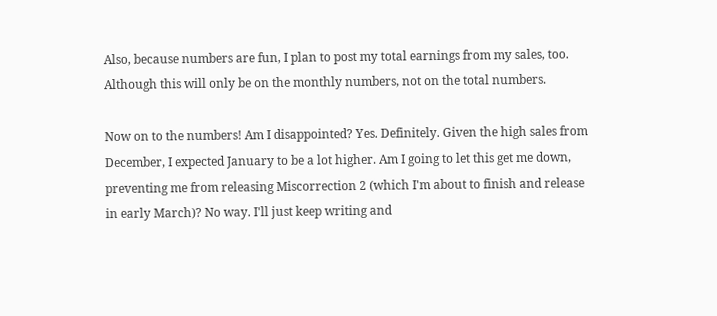Also, because numbers are fun, I plan to post my total earnings from my sales, too. Although this will only be on the monthly numbers, not on the total numbers.

Now on to the numbers! Am I disappointed? Yes. Definitely. Given the high sales from December, I expected January to be a lot higher. Am I going to let this get me down, preventing me from releasing Miscorrection 2 (which I'm about to finish and release in early March)? No way. I'll just keep writing and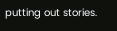putting out stories.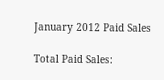January 2012 Paid Sales

Total Paid Sales: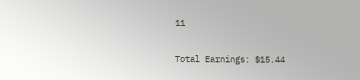11

Total Earnings: $15.44